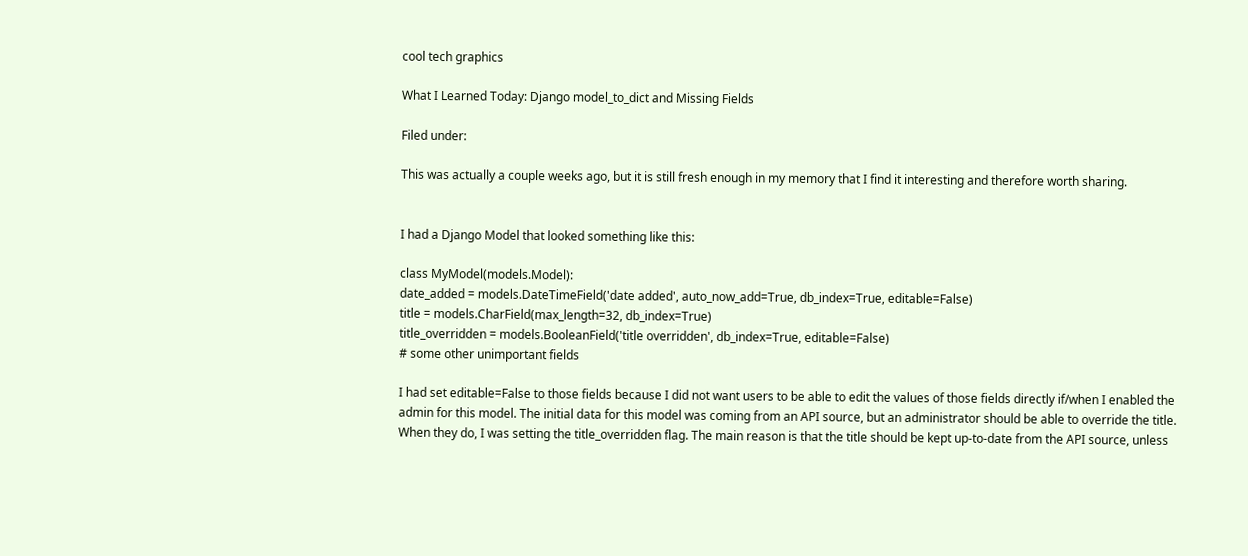cool tech graphics

What I Learned Today: Django model_to_dict and Missing Fields

Filed under:

This was actually a couple weeks ago, but it is still fresh enough in my memory that I find it interesting and therefore worth sharing.


I had a Django Model that looked something like this:

class MyModel(models.Model):
date_added = models.DateTimeField('date added', auto_now_add=True, db_index=True, editable=False)
title = models.CharField(max_length=32, db_index=True)
title_overridden = models.BooleanField('title overridden', db_index=True, editable=False)
# some other unimportant fields

I had set editable=False to those fields because I did not want users to be able to edit the values of those fields directly if/when I enabled the admin for this model. The initial data for this model was coming from an API source, but an administrator should be able to override the title. When they do, I was setting the title_overridden flag. The main reason is that the title should be kept up-to-date from the API source, unless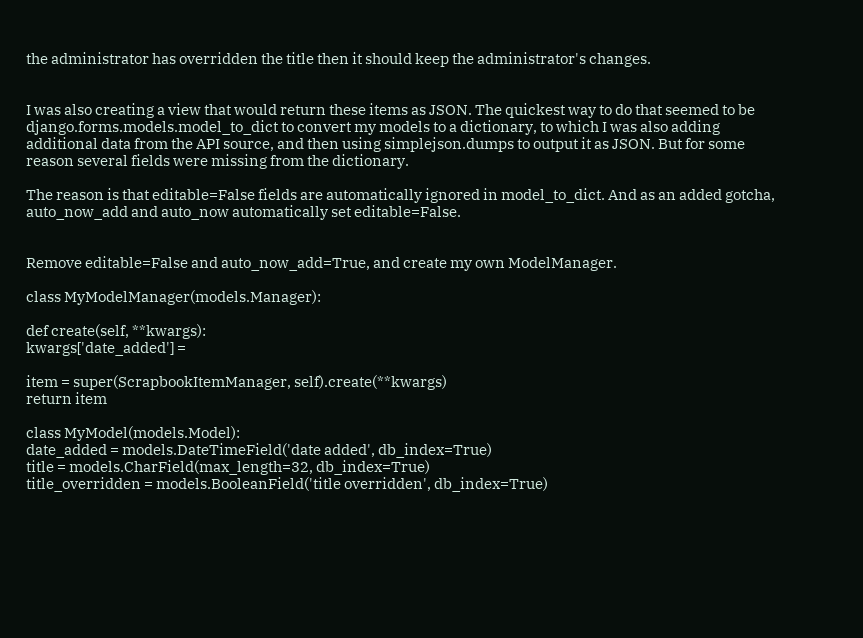the administrator has overridden the title then it should keep the administrator's changes.


I was also creating a view that would return these items as JSON. The quickest way to do that seemed to be django.forms.models.model_to_dict to convert my models to a dictionary, to which I was also adding additional data from the API source, and then using simplejson.dumps to output it as JSON. But for some reason several fields were missing from the dictionary.

The reason is that editable=False fields are automatically ignored in model_to_dict. And as an added gotcha, auto_now_add and auto_now automatically set editable=False.


Remove editable=False and auto_now_add=True, and create my own ModelManager.

class MyModelManager(models.Manager):

def create(self, **kwargs):
kwargs['date_added'] =

item = super(ScrapbookItemManager, self).create(**kwargs)
return item

class MyModel(models.Model):
date_added = models.DateTimeField('date added', db_index=True)
title = models.CharField(max_length=32, db_index=True)
title_overridden = models.BooleanField('title overridden', db_index=True)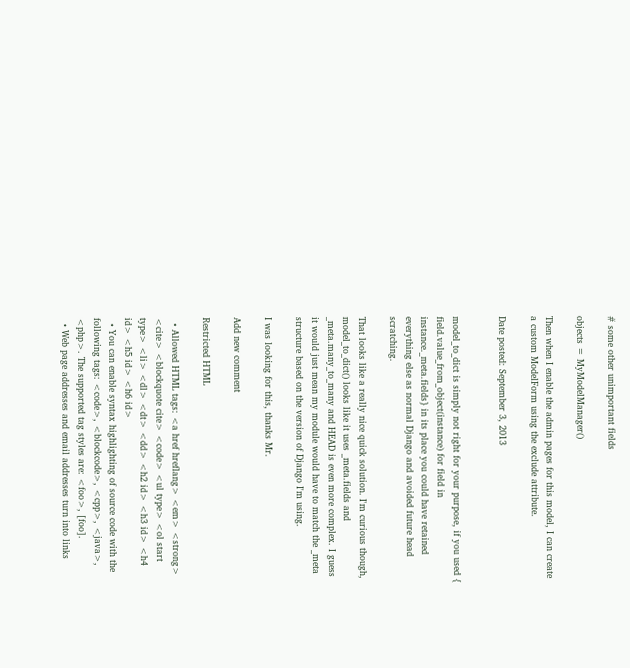# some other unimportant fields

objects = MyModelManager()

Then when I enable the admin pages for this model, I can create a custom ModelForm using the exclude attribute.

Date posted: September 3, 2013


model_to_dict is simply not right for your purpose, if you used { field.value_from_object(instance) for field in instance._meta.fields} in its place you could have retained everything else as normal Django and avoided future head scratching.

That looks like a really nice quick solution. I'm curious though, model_to_dict() looks like it uses _meta.fields and _meta.many_to_many and HEAD is even more complex. I guess it would just mean my module would have to match the _meta structure based on the version of Django I'm using.

I was looking for this, thanks Mr.

Add new comment

Restricted HTML

  • Allowed HTML tags: <a href hreflang> <em> <strong> <cite> <blockquote cite> <code> <ul type> <ol start type> <li> <dl> <dt> <dd> <h2 id> <h3 id> <h4 id> <h5 id> <h6 id>
  • You can enable syntax highlighting of source code with the following tags: <code>, <blockcode>, <cpp>, <java>, <php>. The supported tag styles are: <foo>, [foo].
  • Web page addresses and email addresses turn into links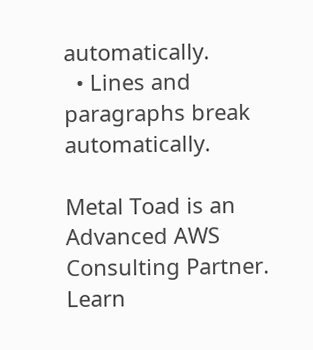automatically.
  • Lines and paragraphs break automatically.

Metal Toad is an Advanced AWS Consulting Partner. Learn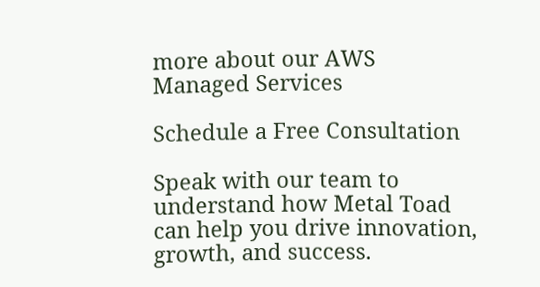more about our AWS Managed Services

Schedule a Free Consultation

Speak with our team to understand how Metal Toad can help you drive innovation, growth, and success.